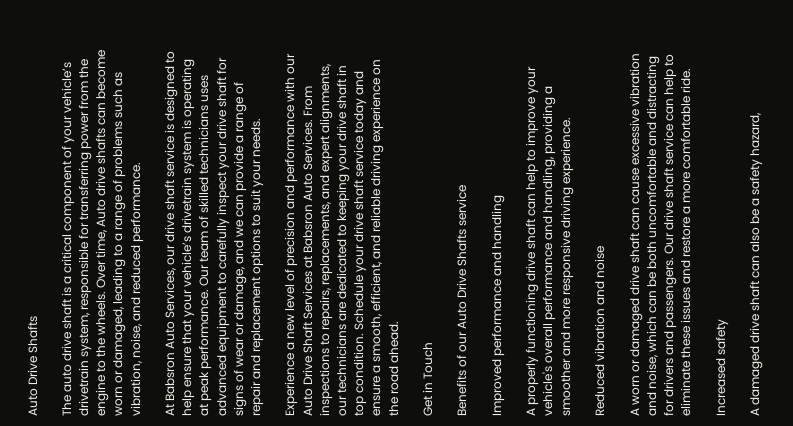Auto Drive Shafts

The auto drive shaft is a critical component of your vehicle’s drivetrain system, responsible for transferring power from the engine to the wheels. Over time, Auto drive shafts can become worn or damaged, leading to a range of problems such as vibration, noise, and reduced performance.

At Babsron Auto Services, our drive shaft service is designed to help ensure that your vehicle’s drivetrain system is operating at peak performance. Our team of skilled technicians uses advanced equipment to carefully inspect your drive shaft for signs of wear or damage, and we can provide a range of repair and replacement options to suit your needs.

Experience a new level of precision and performance with our Auto Drive Shaft Services at Babsron Auto Services. From inspections to repairs, replacements, and expert alignments, our technicians are dedicated to keeping your drive shaft in top condition. Schedule your drive shaft service today and ensure a smooth, efficient, and reliable driving experience on the road ahead.

Get in Touch

Benefits of our Auto Drive Shafts service

Improved performance and handling

A properly functioning drive shaft can help to improve your vehicle's overall performance and handling, providing a smoother and more responsive driving experience.

Reduced vibration and noise

A worn or damaged drive shaft can cause excessive vibration and noise, which can be both uncomfortable and distracting for drivers and passengers. Our drive shaft service can help to eliminate these issues and restore a more comfortable ride.

Increased safety

A damaged drive shaft can also be a safety hazard,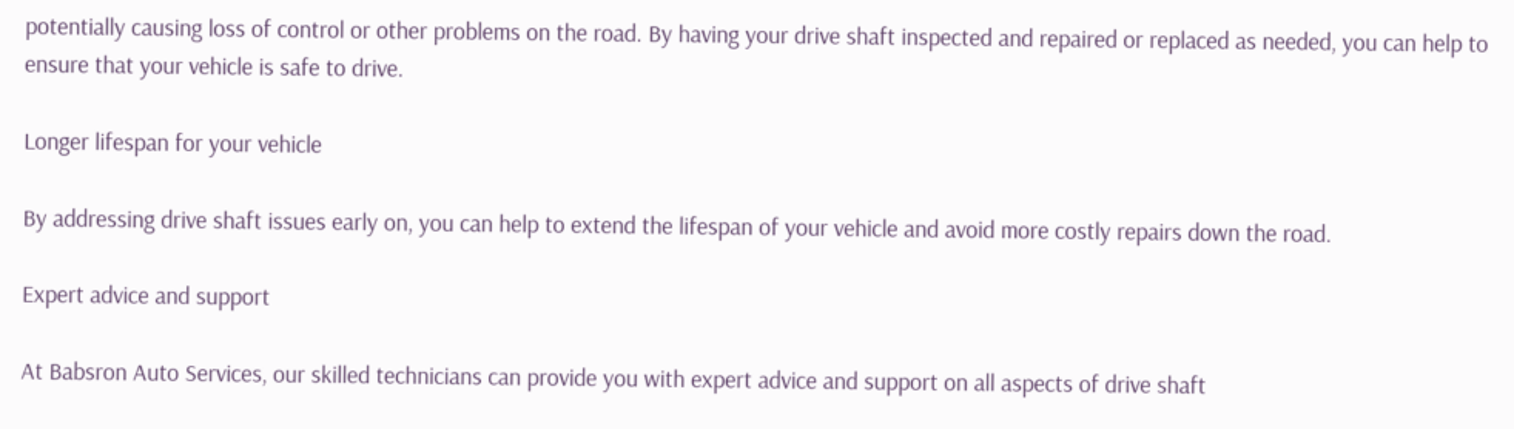potentially causing loss of control or other problems on the road. By having your drive shaft inspected and repaired or replaced as needed, you can help to ensure that your vehicle is safe to drive.

Longer lifespan for your vehicle

By addressing drive shaft issues early on, you can help to extend the lifespan of your vehicle and avoid more costly repairs down the road.

Expert advice and support

At Babsron Auto Services, our skilled technicians can provide you with expert advice and support on all aspects of drive shaft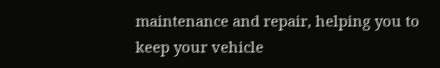maintenance and repair, helping you to keep your vehicle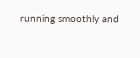running smoothly and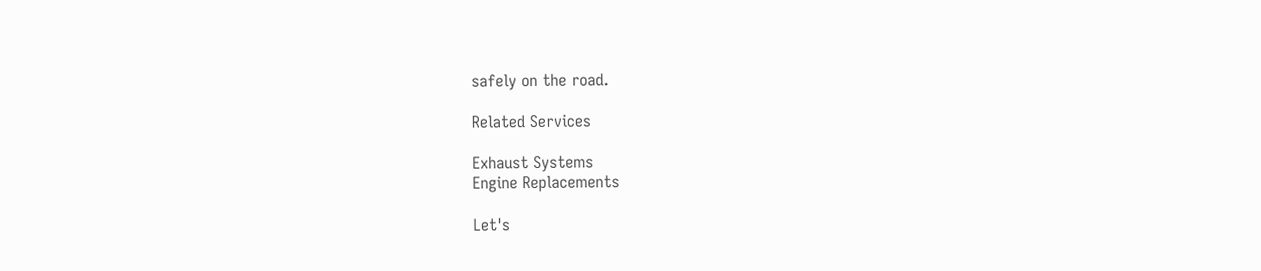safely on the road.

Related Services

Exhaust Systems
Engine Replacements

Let's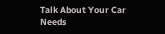Talk About Your Car Needs